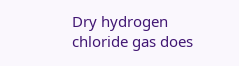Dry hydrogen chloride gas does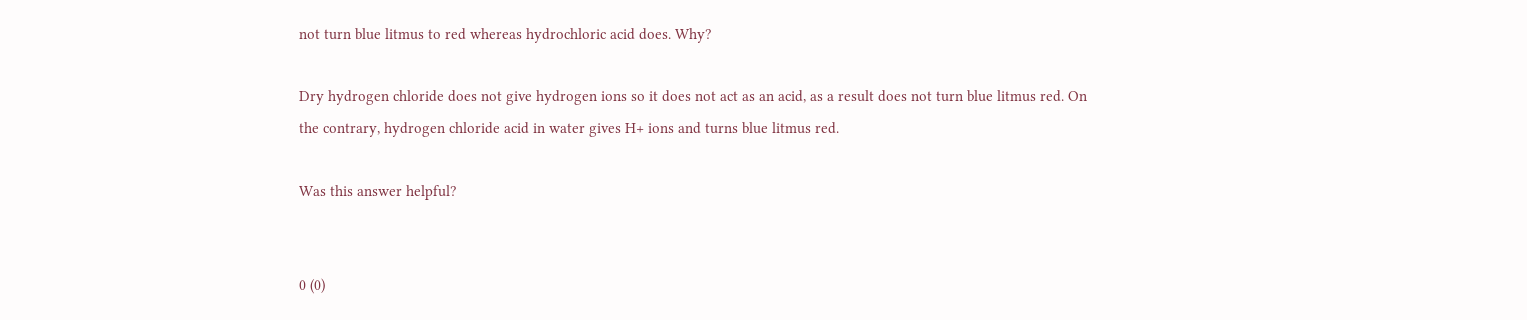not turn blue litmus to red whereas hydrochloric acid does. Why?

Dry hydrogen chloride does not give hydrogen ions so it does not act as an acid, as a result does not turn blue litmus red. On the contrary, hydrogen chloride acid in water gives H+ ions and turns blue litmus red.

Was this answer helpful?


0 (0)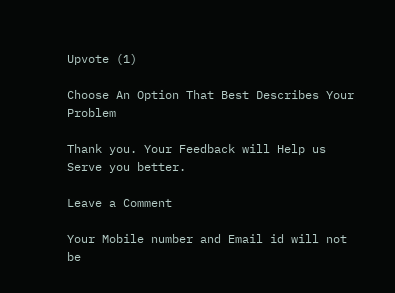Upvote (1)

Choose An Option That Best Describes Your Problem

Thank you. Your Feedback will Help us Serve you better.

Leave a Comment

Your Mobile number and Email id will not be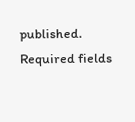published. Required fields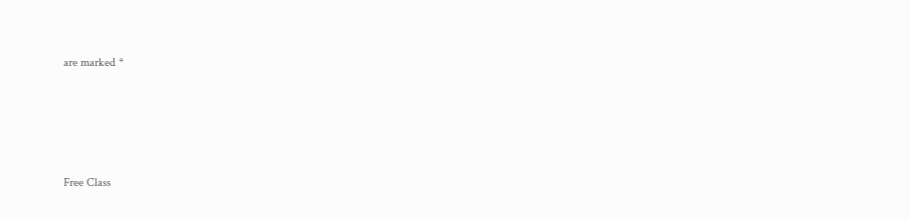are marked *




Free Class